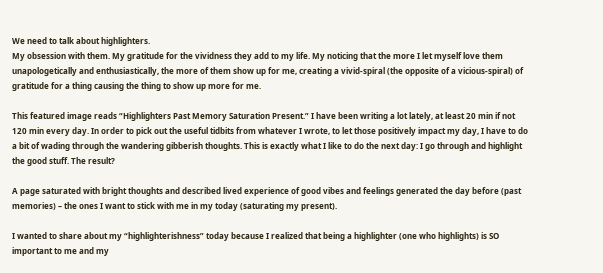We need to talk about highlighters.
My obsession with them. My gratitude for the vividness they add to my life. My noticing that the more I let myself love them unapologetically and enthusiastically, the more of them show up for me, creating a vivid-spiral (the opposite of a vicious-spiral) of gratitude for a thing causing the thing to show up more for me.

This featured image reads “Highlighters Past Memory Saturation Present.” I have been writing a lot lately, at least 20 min if not 120 min every day. In order to pick out the useful tidbits from whatever I wrote, to let those positively impact my day, I have to do a bit of wading through the wandering gibberish thoughts. This is exactly what I like to do the next day: I go through and highlight the good stuff. The result?

A page saturated with bright thoughts and described lived experience of good vibes and feelings generated the day before (past memories) – the ones I want to stick with me in my today (saturating my present).

I wanted to share about my “highlighterishness” today because I realized that being a highlighter (one who highlights) is SO important to me and my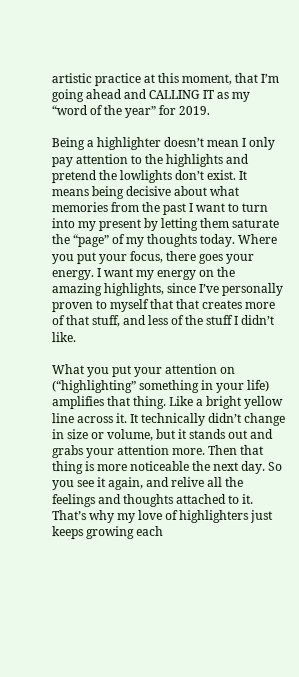artistic practice at this moment, that I’m going ahead and CALLING IT as my “word of the year” for 2019.

Being a highlighter doesn’t mean I only pay attention to the highlights and pretend the lowlights don’t exist. It means being decisive about what memories from the past I want to turn into my present by letting them saturate the “page” of my thoughts today. Where you put your focus, there goes your energy. I want my energy on the amazing highlights, since I’ve personally proven to myself that that creates more of that stuff, and less of the stuff I didn’t like.

What you put your attention on (“highlighting” something in your life) amplifies that thing. Like a bright yellow line across it. It technically didn’t change in size or volume, but it stands out and grabs your attention more. Then that thing is more noticeable the next day. So you see it again, and relive all the feelings and thoughts attached to it. That’s why my love of highlighters just keeps growing each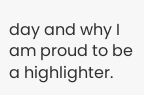day and why I am proud to be a highlighter.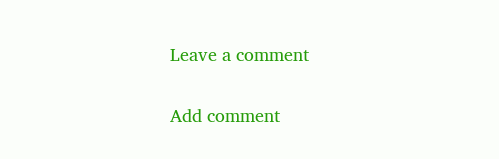Leave a comment

Add comment